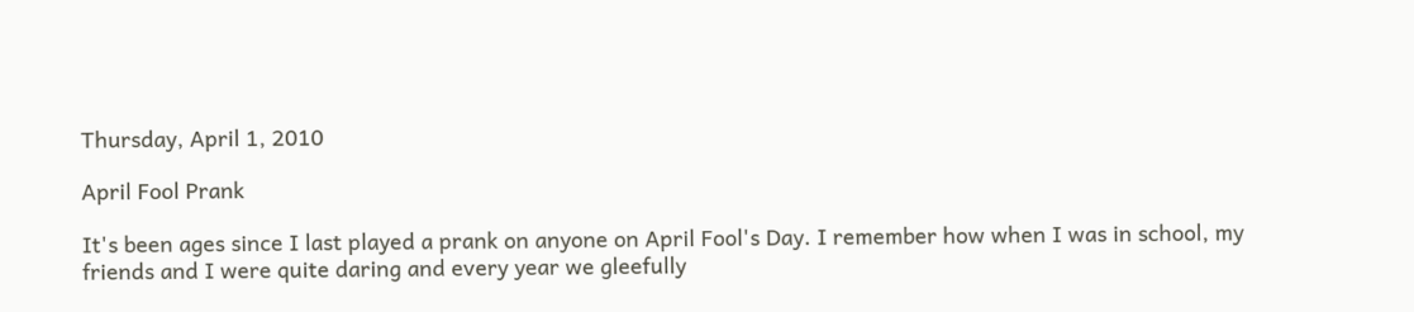Thursday, April 1, 2010

April Fool Prank

It's been ages since I last played a prank on anyone on April Fool's Day. I remember how when I was in school, my friends and I were quite daring and every year we gleefully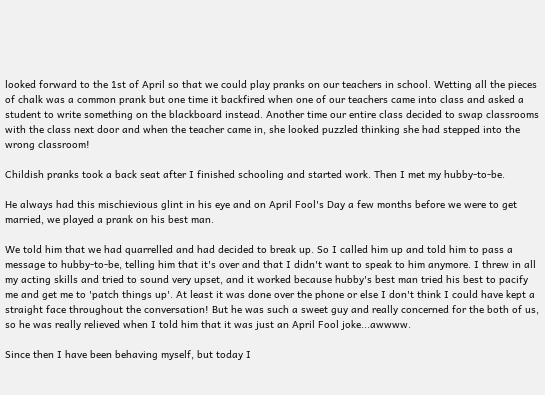looked forward to the 1st of April so that we could play pranks on our teachers in school. Wetting all the pieces of chalk was a common prank but one time it backfired when one of our teachers came into class and asked a student to write something on the blackboard instead. Another time our entire class decided to swap classrooms with the class next door and when the teacher came in, she looked puzzled thinking she had stepped into the wrong classroom!

Childish pranks took a back seat after I finished schooling and started work. Then I met my hubby-to-be.

He always had this mischievious glint in his eye and on April Fool's Day a few months before we were to get married, we played a prank on his best man.

We told him that we had quarrelled and had decided to break up. So I called him up and told him to pass a message to hubby-to-be, telling him that it's over and that I didn't want to speak to him anymore. I threw in all my acting skills and tried to sound very upset, and it worked because hubby's best man tried his best to pacify me and get me to 'patch things up'. At least it was done over the phone or else I don't think I could have kept a straight face throughout the conversation! But he was such a sweet guy and really concerned for the both of us, so he was really relieved when I told him that it was just an April Fool joke...awwww.

Since then I have been behaving myself, but today I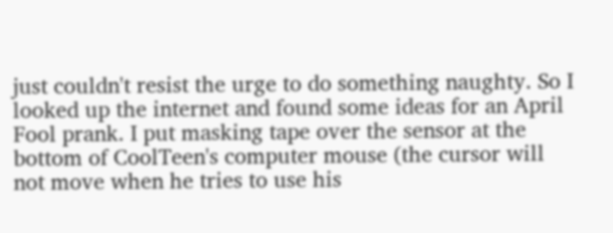just couldn't resist the urge to do something naughty. So I looked up the internet and found some ideas for an April Fool prank. I put masking tape over the sensor at the bottom of CoolTeen's computer mouse (the cursor will not move when he tries to use his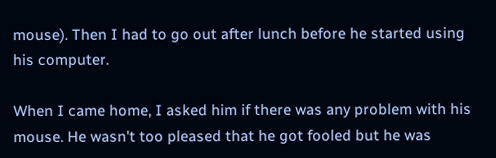mouse). Then I had to go out after lunch before he started using his computer.

When I came home, I asked him if there was any problem with his mouse. He wasn't too pleased that he got fooled but he was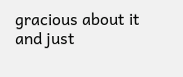gracious about it and just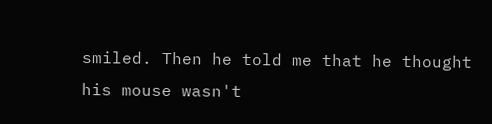smiled. Then he told me that he thought his mouse wasn't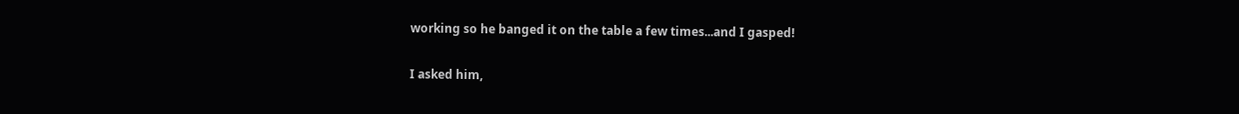working so he banged it on the table a few times...and I gasped!

I asked him,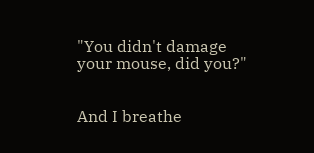"You didn't damage your mouse, did you?"


And I breathe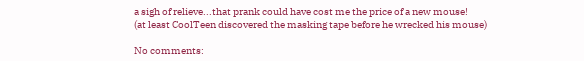a sigh of relieve...that prank could have cost me the price of a new mouse!
(at least CoolTeen discovered the masking tape before he wrecked his mouse)

No comments: